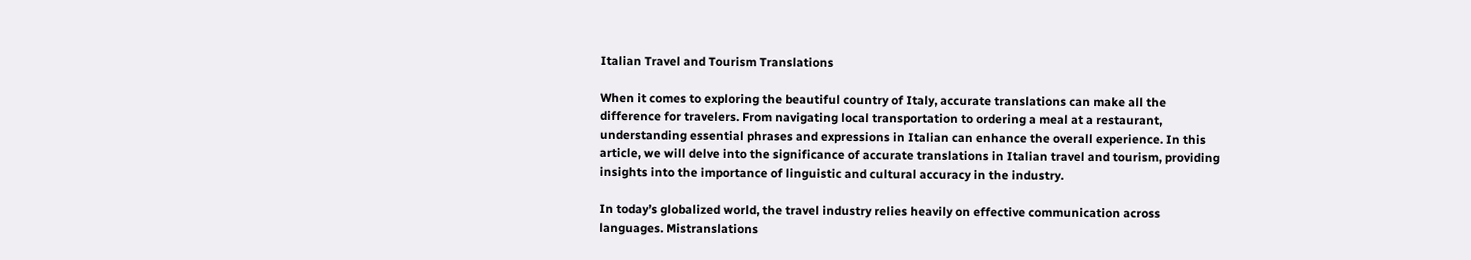Italian Travel and Tourism Translations

When it comes to exploring the beautiful country of Italy, accurate translations can make all the difference for travelers. From navigating local transportation to ordering a meal at a restaurant, understanding essential phrases and expressions in Italian can enhance the overall experience. In this article, we will delve into the significance of accurate translations in Italian travel and tourism, providing insights into the importance of linguistic and cultural accuracy in the industry.

In today’s globalized world, the travel industry relies heavily on effective communication across languages. Mistranslations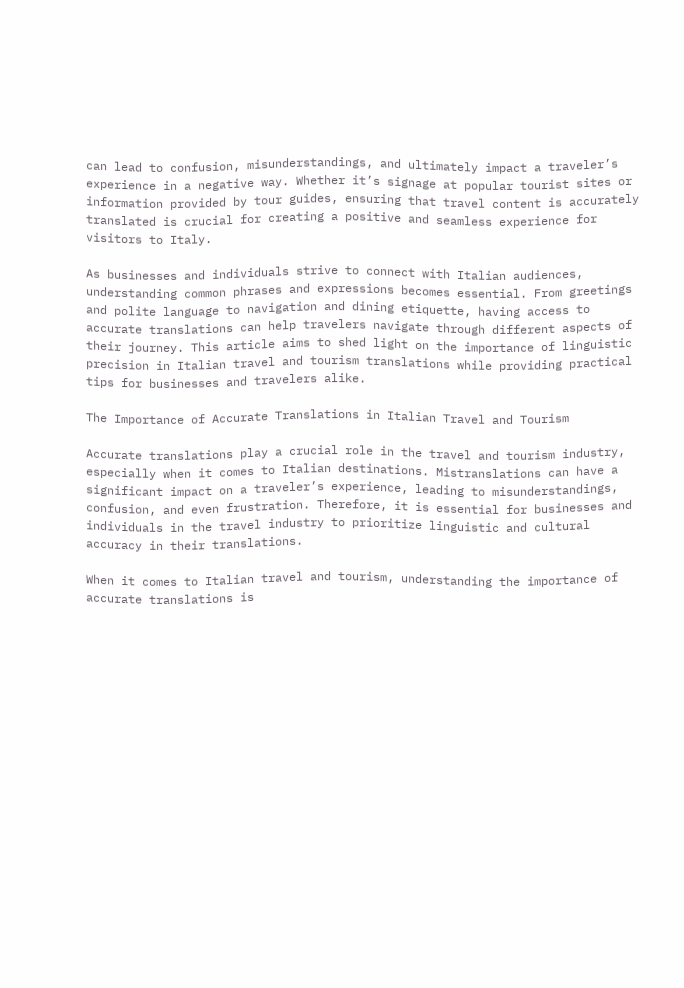can lead to confusion, misunderstandings, and ultimately impact a traveler’s experience in a negative way. Whether it’s signage at popular tourist sites or information provided by tour guides, ensuring that travel content is accurately translated is crucial for creating a positive and seamless experience for visitors to Italy.

As businesses and individuals strive to connect with Italian audiences, understanding common phrases and expressions becomes essential. From greetings and polite language to navigation and dining etiquette, having access to accurate translations can help travelers navigate through different aspects of their journey. This article aims to shed light on the importance of linguistic precision in Italian travel and tourism translations while providing practical tips for businesses and travelers alike.

The Importance of Accurate Translations in Italian Travel and Tourism

Accurate translations play a crucial role in the travel and tourism industry, especially when it comes to Italian destinations. Mistranslations can have a significant impact on a traveler’s experience, leading to misunderstandings, confusion, and even frustration. Therefore, it is essential for businesses and individuals in the travel industry to prioritize linguistic and cultural accuracy in their translations.

When it comes to Italian travel and tourism, understanding the importance of accurate translations is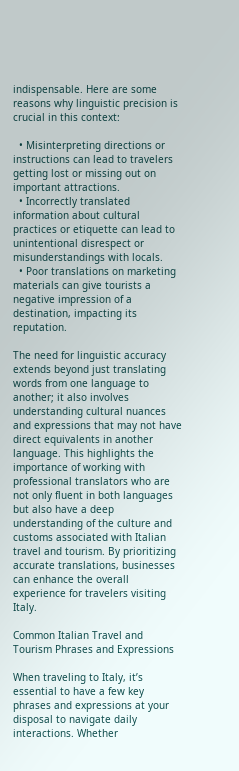indispensable. Here are some reasons why linguistic precision is crucial in this context:

  • Misinterpreting directions or instructions can lead to travelers getting lost or missing out on important attractions.
  • Incorrectly translated information about cultural practices or etiquette can lead to unintentional disrespect or misunderstandings with locals.
  • Poor translations on marketing materials can give tourists a negative impression of a destination, impacting its reputation.

The need for linguistic accuracy extends beyond just translating words from one language to another; it also involves understanding cultural nuances and expressions that may not have direct equivalents in another language. This highlights the importance of working with professional translators who are not only fluent in both languages but also have a deep understanding of the culture and customs associated with Italian travel and tourism. By prioritizing accurate translations, businesses can enhance the overall experience for travelers visiting Italy.

Common Italian Travel and Tourism Phrases and Expressions

When traveling to Italy, it’s essential to have a few key phrases and expressions at your disposal to navigate daily interactions. Whether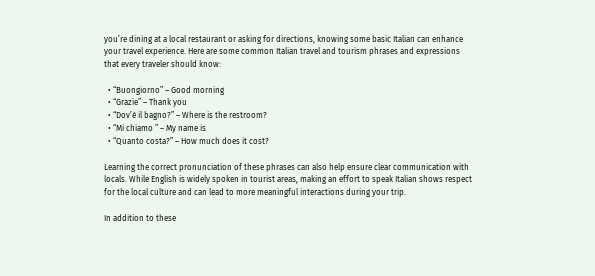you’re dining at a local restaurant or asking for directions, knowing some basic Italian can enhance your travel experience. Here are some common Italian travel and tourism phrases and expressions that every traveler should know:

  • “Buongiorno” – Good morning
  • “Grazie” – Thank you
  • “Dov’è il bagno?” – Where is the restroom?
  • “Mi chiamo ” – My name is
  • “Quanto costa?” – How much does it cost?

Learning the correct pronunciation of these phrases can also help ensure clear communication with locals. While English is widely spoken in tourist areas, making an effort to speak Italian shows respect for the local culture and can lead to more meaningful interactions during your trip.

In addition to these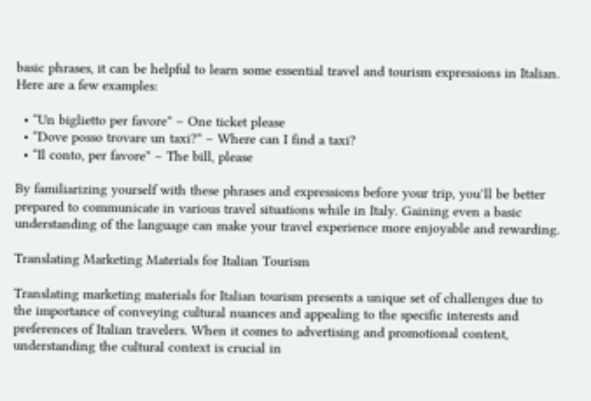basic phrases, it can be helpful to learn some essential travel and tourism expressions in Italian. Here are a few examples:

  • “Un biglietto per favore” – One ticket please
  • “Dove posso trovare un taxi?” – Where can I find a taxi?
  • “Il conto, per favore” – The bill, please

By familiarizing yourself with these phrases and expressions before your trip, you’ll be better prepared to communicate in various travel situations while in Italy. Gaining even a basic understanding of the language can make your travel experience more enjoyable and rewarding.

Translating Marketing Materials for Italian Tourism

Translating marketing materials for Italian tourism presents a unique set of challenges due to the importance of conveying cultural nuances and appealing to the specific interests and preferences of Italian travelers. When it comes to advertising and promotional content, understanding the cultural context is crucial in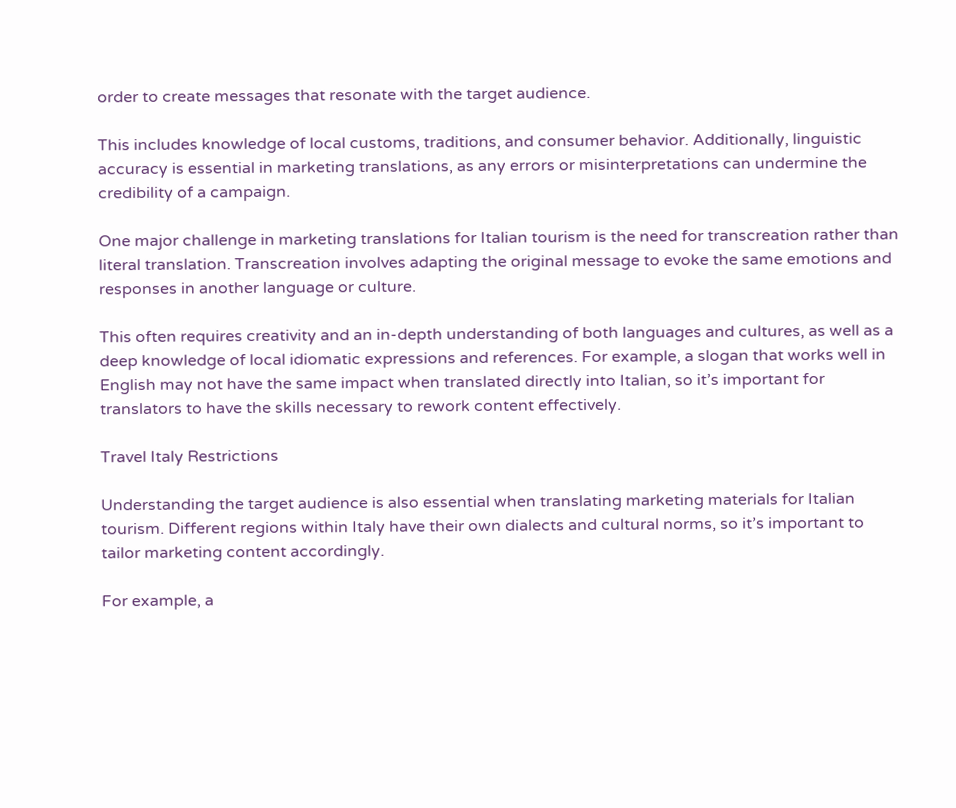order to create messages that resonate with the target audience.

This includes knowledge of local customs, traditions, and consumer behavior. Additionally, linguistic accuracy is essential in marketing translations, as any errors or misinterpretations can undermine the credibility of a campaign.

One major challenge in marketing translations for Italian tourism is the need for transcreation rather than literal translation. Transcreation involves adapting the original message to evoke the same emotions and responses in another language or culture.

This often requires creativity and an in-depth understanding of both languages and cultures, as well as a deep knowledge of local idiomatic expressions and references. For example, a slogan that works well in English may not have the same impact when translated directly into Italian, so it’s important for translators to have the skills necessary to rework content effectively.

Travel Italy Restrictions

Understanding the target audience is also essential when translating marketing materials for Italian tourism. Different regions within Italy have their own dialects and cultural norms, so it’s important to tailor marketing content accordingly.

For example, a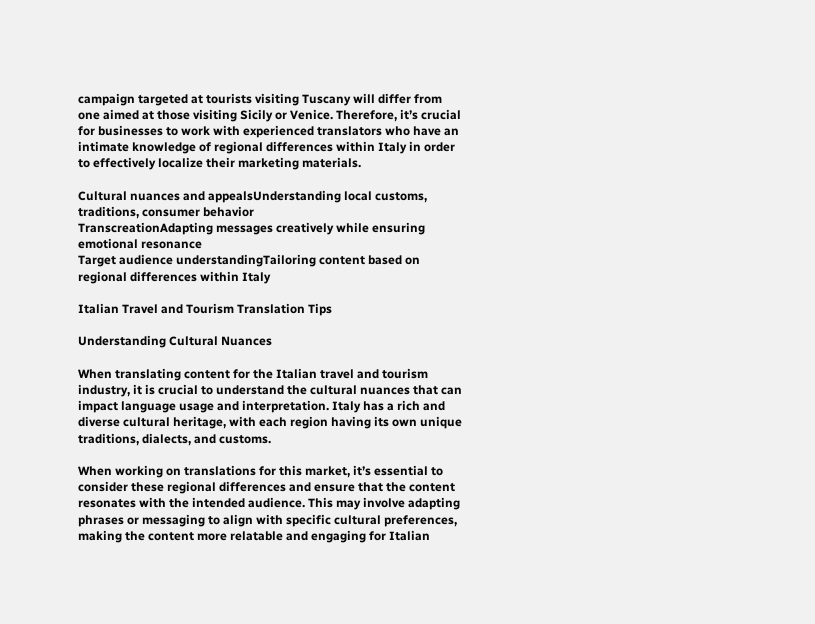campaign targeted at tourists visiting Tuscany will differ from one aimed at those visiting Sicily or Venice. Therefore, it’s crucial for businesses to work with experienced translators who have an intimate knowledge of regional differences within Italy in order to effectively localize their marketing materials.

Cultural nuances and appealsUnderstanding local customs, traditions, consumer behavior
TranscreationAdapting messages creatively while ensuring emotional resonance
Target audience understandingTailoring content based on regional differences within Italy

Italian Travel and Tourism Translation Tips

Understanding Cultural Nuances

When translating content for the Italian travel and tourism industry, it is crucial to understand the cultural nuances that can impact language usage and interpretation. Italy has a rich and diverse cultural heritage, with each region having its own unique traditions, dialects, and customs.

When working on translations for this market, it’s essential to consider these regional differences and ensure that the content resonates with the intended audience. This may involve adapting phrases or messaging to align with specific cultural preferences, making the content more relatable and engaging for Italian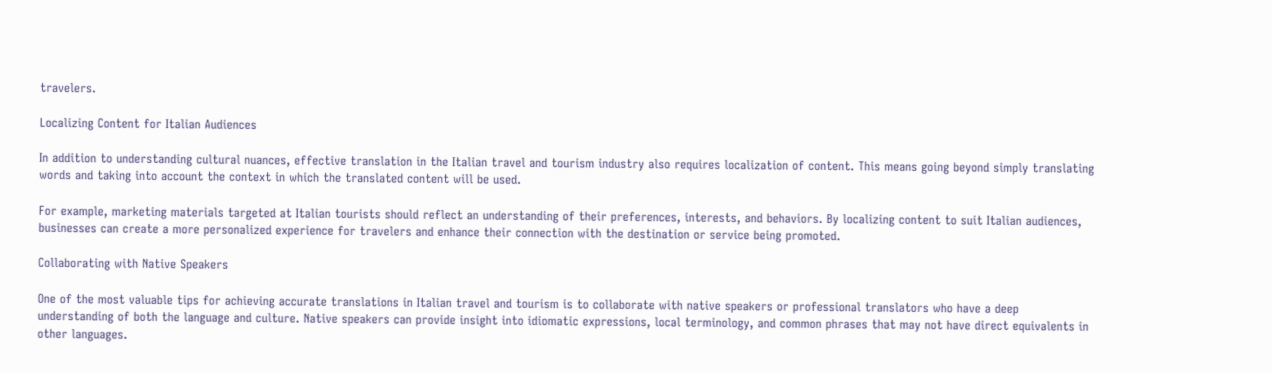travelers.

Localizing Content for Italian Audiences

In addition to understanding cultural nuances, effective translation in the Italian travel and tourism industry also requires localization of content. This means going beyond simply translating words and taking into account the context in which the translated content will be used.

For example, marketing materials targeted at Italian tourists should reflect an understanding of their preferences, interests, and behaviors. By localizing content to suit Italian audiences, businesses can create a more personalized experience for travelers and enhance their connection with the destination or service being promoted.

Collaborating with Native Speakers

One of the most valuable tips for achieving accurate translations in Italian travel and tourism is to collaborate with native speakers or professional translators who have a deep understanding of both the language and culture. Native speakers can provide insight into idiomatic expressions, local terminology, and common phrases that may not have direct equivalents in other languages.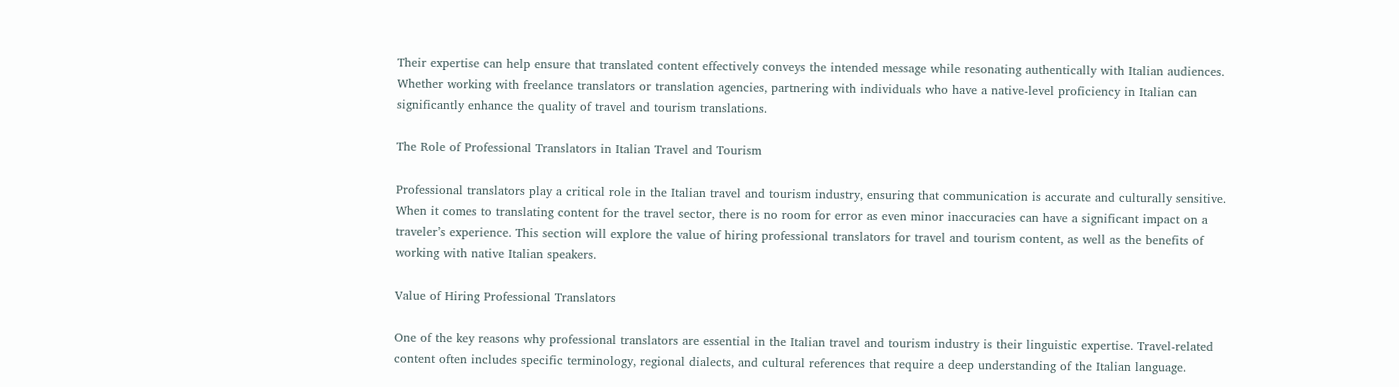Their expertise can help ensure that translated content effectively conveys the intended message while resonating authentically with Italian audiences. Whether working with freelance translators or translation agencies, partnering with individuals who have a native-level proficiency in Italian can significantly enhance the quality of travel and tourism translations.

The Role of Professional Translators in Italian Travel and Tourism

Professional translators play a critical role in the Italian travel and tourism industry, ensuring that communication is accurate and culturally sensitive. When it comes to translating content for the travel sector, there is no room for error as even minor inaccuracies can have a significant impact on a traveler’s experience. This section will explore the value of hiring professional translators for travel and tourism content, as well as the benefits of working with native Italian speakers.

Value of Hiring Professional Translators

One of the key reasons why professional translators are essential in the Italian travel and tourism industry is their linguistic expertise. Travel-related content often includes specific terminology, regional dialects, and cultural references that require a deep understanding of the Italian language.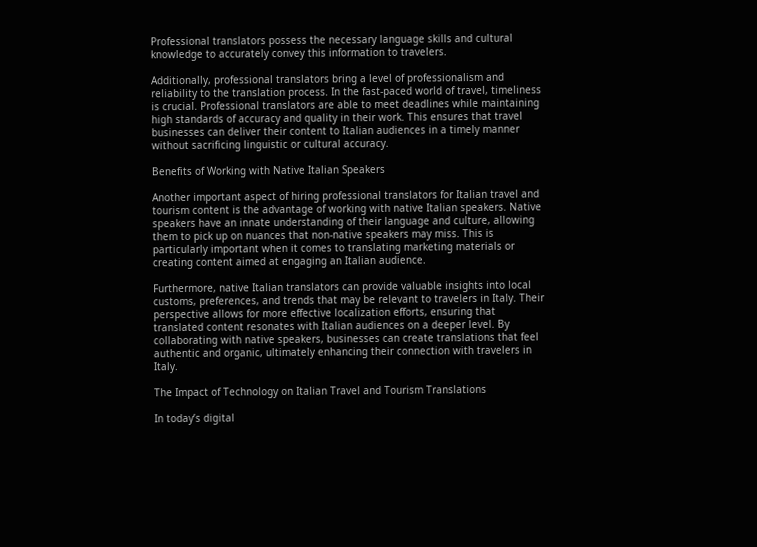Professional translators possess the necessary language skills and cultural knowledge to accurately convey this information to travelers.

Additionally, professional translators bring a level of professionalism and reliability to the translation process. In the fast-paced world of travel, timeliness is crucial. Professional translators are able to meet deadlines while maintaining high standards of accuracy and quality in their work. This ensures that travel businesses can deliver their content to Italian audiences in a timely manner without sacrificing linguistic or cultural accuracy.

Benefits of Working with Native Italian Speakers

Another important aspect of hiring professional translators for Italian travel and tourism content is the advantage of working with native Italian speakers. Native speakers have an innate understanding of their language and culture, allowing them to pick up on nuances that non-native speakers may miss. This is particularly important when it comes to translating marketing materials or creating content aimed at engaging an Italian audience.

Furthermore, native Italian translators can provide valuable insights into local customs, preferences, and trends that may be relevant to travelers in Italy. Their perspective allows for more effective localization efforts, ensuring that translated content resonates with Italian audiences on a deeper level. By collaborating with native speakers, businesses can create translations that feel authentic and organic, ultimately enhancing their connection with travelers in Italy.

The Impact of Technology on Italian Travel and Tourism Translations

In today’s digital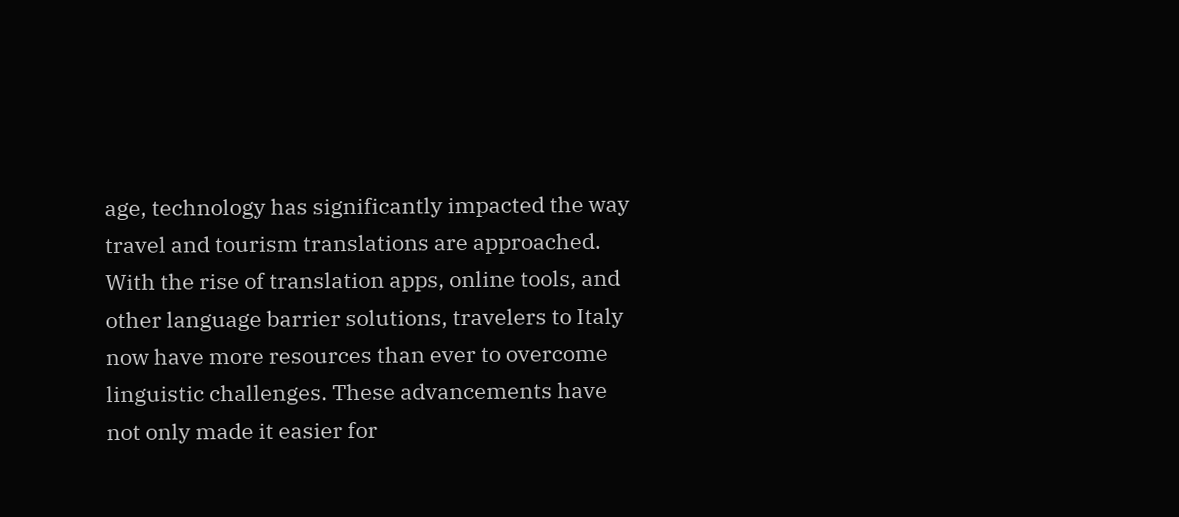age, technology has significantly impacted the way travel and tourism translations are approached. With the rise of translation apps, online tools, and other language barrier solutions, travelers to Italy now have more resources than ever to overcome linguistic challenges. These advancements have not only made it easier for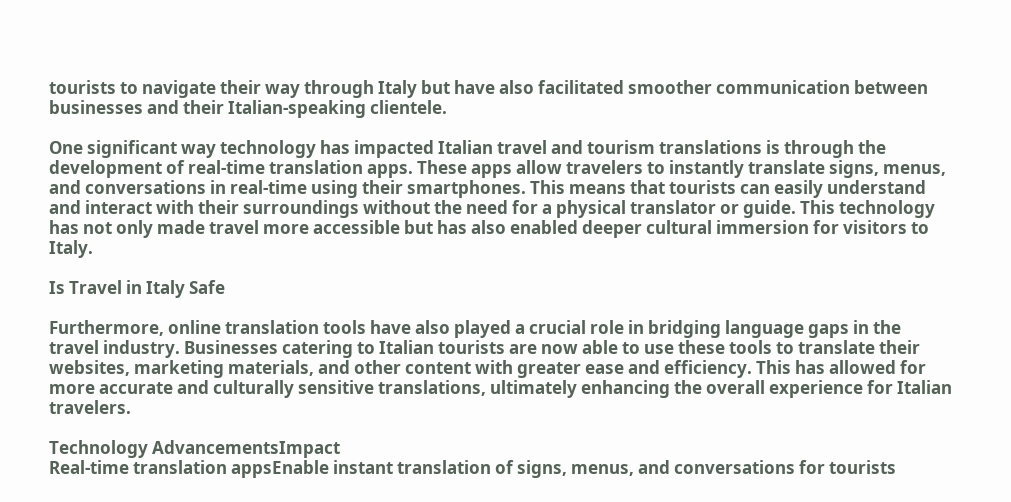tourists to navigate their way through Italy but have also facilitated smoother communication between businesses and their Italian-speaking clientele.

One significant way technology has impacted Italian travel and tourism translations is through the development of real-time translation apps. These apps allow travelers to instantly translate signs, menus, and conversations in real-time using their smartphones. This means that tourists can easily understand and interact with their surroundings without the need for a physical translator or guide. This technology has not only made travel more accessible but has also enabled deeper cultural immersion for visitors to Italy.

Is Travel in Italy Safe

Furthermore, online translation tools have also played a crucial role in bridging language gaps in the travel industry. Businesses catering to Italian tourists are now able to use these tools to translate their websites, marketing materials, and other content with greater ease and efficiency. This has allowed for more accurate and culturally sensitive translations, ultimately enhancing the overall experience for Italian travelers.

Technology AdvancementsImpact
Real-time translation appsEnable instant translation of signs, menus, and conversations for tourists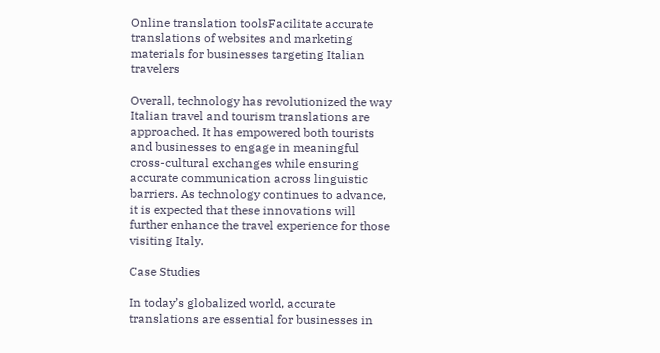Online translation toolsFacilitate accurate translations of websites and marketing materials for businesses targeting Italian travelers

Overall, technology has revolutionized the way Italian travel and tourism translations are approached. It has empowered both tourists and businesses to engage in meaningful cross-cultural exchanges while ensuring accurate communication across linguistic barriers. As technology continues to advance, it is expected that these innovations will further enhance the travel experience for those visiting Italy.

Case Studies

In today’s globalized world, accurate translations are essential for businesses in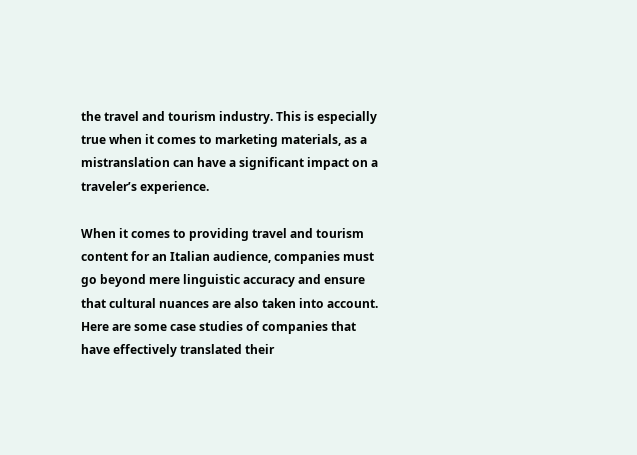the travel and tourism industry. This is especially true when it comes to marketing materials, as a mistranslation can have a significant impact on a traveler’s experience.

When it comes to providing travel and tourism content for an Italian audience, companies must go beyond mere linguistic accuracy and ensure that cultural nuances are also taken into account. Here are some case studies of companies that have effectively translated their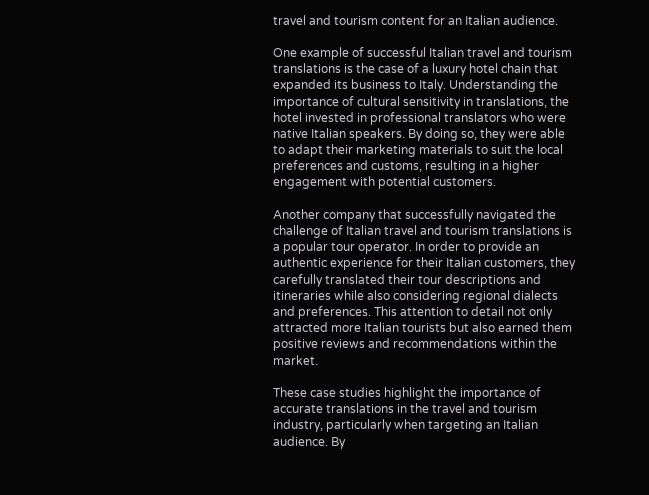travel and tourism content for an Italian audience.

One example of successful Italian travel and tourism translations is the case of a luxury hotel chain that expanded its business to Italy. Understanding the importance of cultural sensitivity in translations, the hotel invested in professional translators who were native Italian speakers. By doing so, they were able to adapt their marketing materials to suit the local preferences and customs, resulting in a higher engagement with potential customers.

Another company that successfully navigated the challenge of Italian travel and tourism translations is a popular tour operator. In order to provide an authentic experience for their Italian customers, they carefully translated their tour descriptions and itineraries while also considering regional dialects and preferences. This attention to detail not only attracted more Italian tourists but also earned them positive reviews and recommendations within the market.

These case studies highlight the importance of accurate translations in the travel and tourism industry, particularly when targeting an Italian audience. By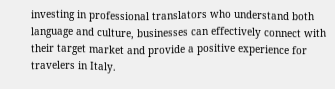investing in professional translators who understand both language and culture, businesses can effectively connect with their target market and provide a positive experience for travelers in Italy.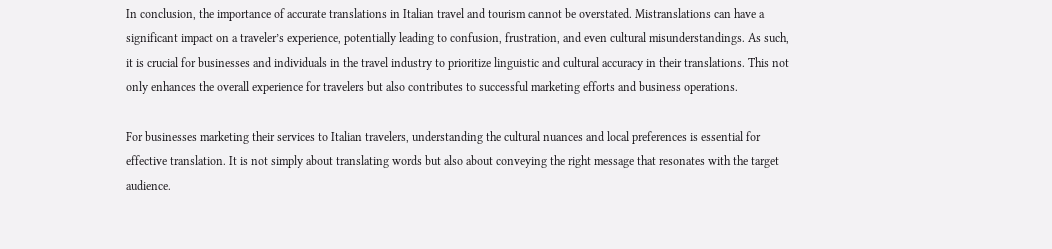In conclusion, the importance of accurate translations in Italian travel and tourism cannot be overstated. Mistranslations can have a significant impact on a traveler’s experience, potentially leading to confusion, frustration, and even cultural misunderstandings. As such, it is crucial for businesses and individuals in the travel industry to prioritize linguistic and cultural accuracy in their translations. This not only enhances the overall experience for travelers but also contributes to successful marketing efforts and business operations.

For businesses marketing their services to Italian travelers, understanding the cultural nuances and local preferences is essential for effective translation. It is not simply about translating words but also about conveying the right message that resonates with the target audience.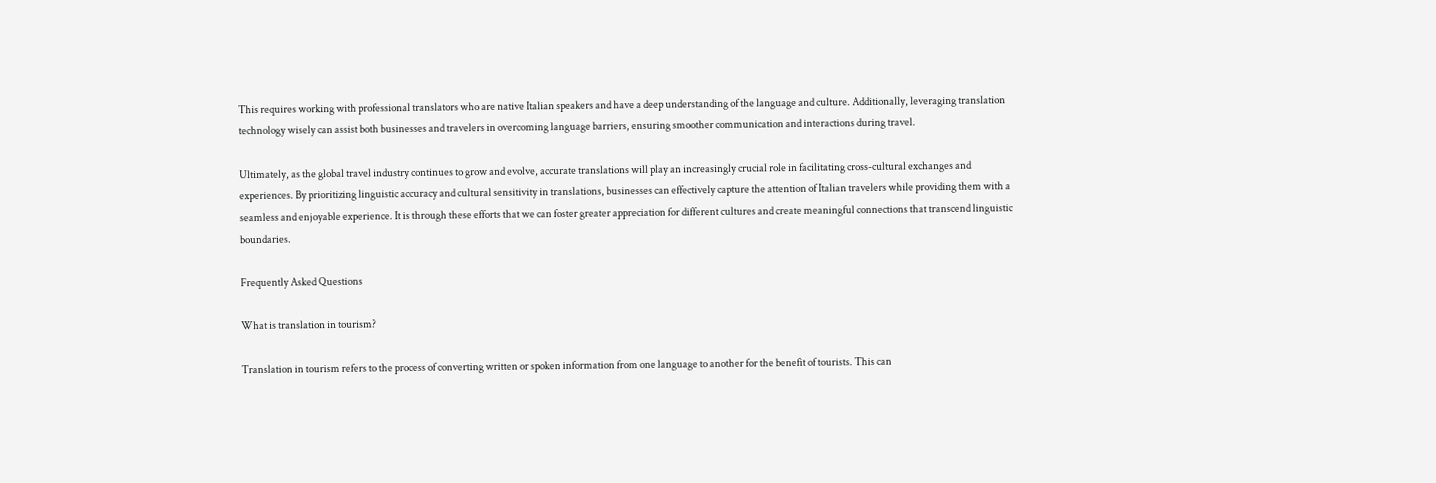This requires working with professional translators who are native Italian speakers and have a deep understanding of the language and culture. Additionally, leveraging translation technology wisely can assist both businesses and travelers in overcoming language barriers, ensuring smoother communication and interactions during travel.

Ultimately, as the global travel industry continues to grow and evolve, accurate translations will play an increasingly crucial role in facilitating cross-cultural exchanges and experiences. By prioritizing linguistic accuracy and cultural sensitivity in translations, businesses can effectively capture the attention of Italian travelers while providing them with a seamless and enjoyable experience. It is through these efforts that we can foster greater appreciation for different cultures and create meaningful connections that transcend linguistic boundaries.

Frequently Asked Questions

What is translation in tourism?

Translation in tourism refers to the process of converting written or spoken information from one language to another for the benefit of tourists. This can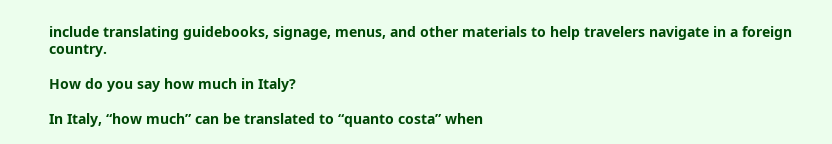include translating guidebooks, signage, menus, and other materials to help travelers navigate in a foreign country.

How do you say how much in Italy?

In Italy, “how much” can be translated to “quanto costa” when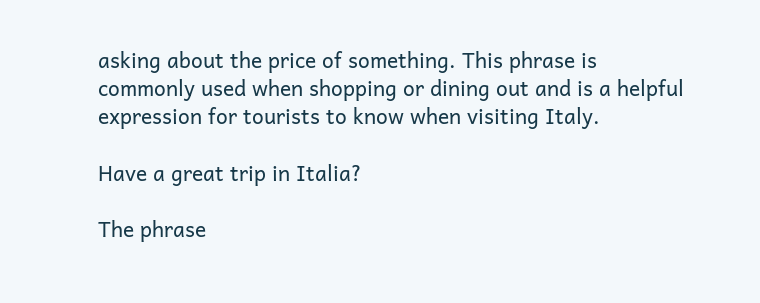asking about the price of something. This phrase is commonly used when shopping or dining out and is a helpful expression for tourists to know when visiting Italy.

Have a great trip in Italia?

The phrase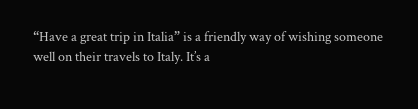“Have a great trip in Italia” is a friendly way of wishing someone well on their travels to Italy. It’s a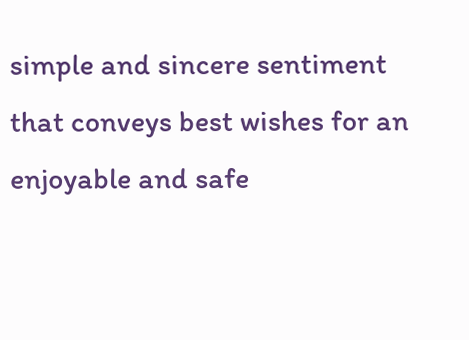simple and sincere sentiment that conveys best wishes for an enjoyable and safe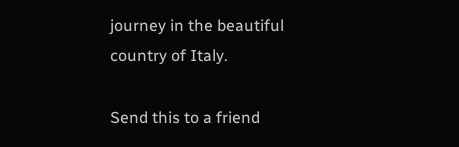journey in the beautiful country of Italy.

Send this to a friend